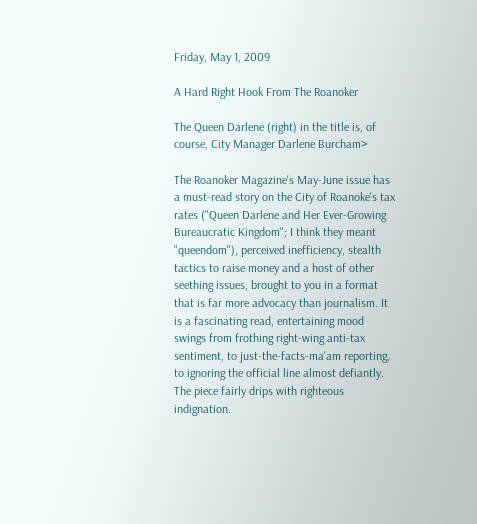Friday, May 1, 2009

A Hard Right Hook From The Roanoker

The Queen Darlene (right) in the title is, of course, City Manager Darlene Burcham>

The Roanoker Magazine's May-June issue has a must-read story on the City of Roanoke's tax rates ("Queen Darlene and Her Ever-Growing Bureaucratic Kingdom"; I think they meant "queendom"), perceived inefficiency, stealth tactics to raise money and a host of other seething issues, brought to you in a format that is far more advocacy than journalism. It is a fascinating read, entertaining mood swings from frothing right-wing anti-tax sentiment, to just-the-facts-ma'am reporting, to ignoring the official line almost defiantly. The piece fairly drips with righteous indignation.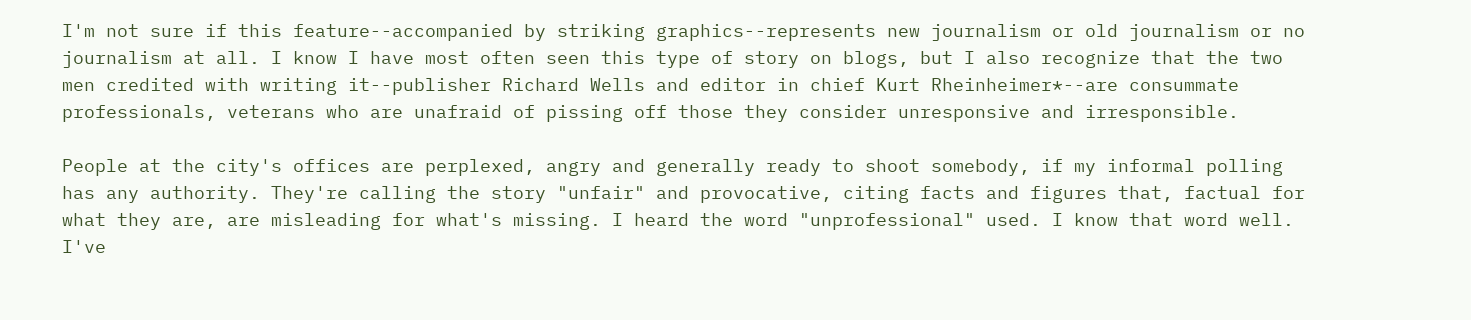I'm not sure if this feature--accompanied by striking graphics--represents new journalism or old journalism or no journalism at all. I know I have most often seen this type of story on blogs, but I also recognize that the two men credited with writing it--publisher Richard Wells and editor in chief Kurt Rheinheimer*--are consummate professionals, veterans who are unafraid of pissing off those they consider unresponsive and irresponsible.

People at the city's offices are perplexed, angry and generally ready to shoot somebody, if my informal polling has any authority. They're calling the story "unfair" and provocative, citing facts and figures that, factual for what they are, are misleading for what's missing. I heard the word "unprofessional" used. I know that word well. I've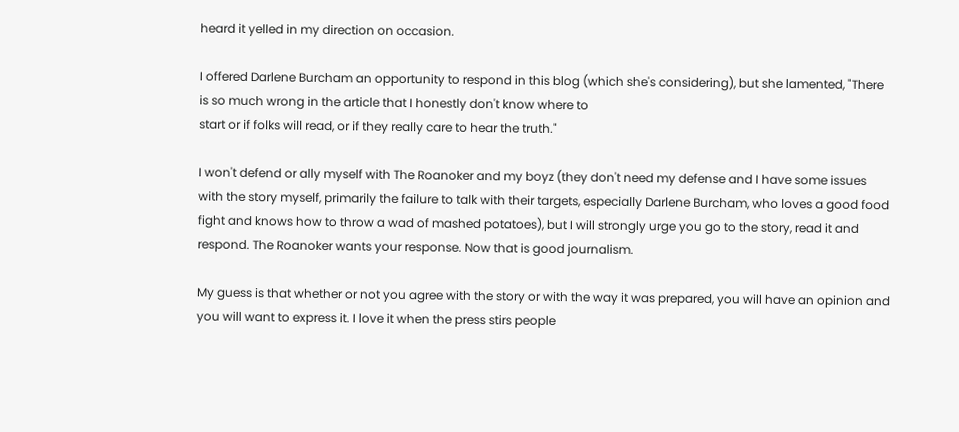heard it yelled in my direction on occasion.

I offered Darlene Burcham an opportunity to respond in this blog (which she's considering), but she lamented, "There is so much wrong in the article that I honestly don't know where to
start or if folks will read, or if they really care to hear the truth."

I won't defend or ally myself with The Roanoker and my boyz (they don't need my defense and I have some issues with the story myself, primarily the failure to talk with their targets, especially Darlene Burcham, who loves a good food fight and knows how to throw a wad of mashed potatoes), but I will strongly urge you go to the story, read it and respond. The Roanoker wants your response. Now that is good journalism.

My guess is that whether or not you agree with the story or with the way it was prepared, you will have an opinion and you will want to express it. I love it when the press stirs people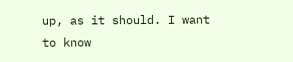up, as it should. I want to know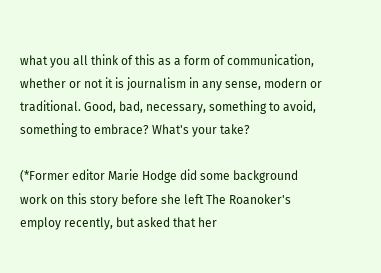what you all think of this as a form of communication, whether or not it is journalism in any sense, modern or traditional. Good, bad, necessary, something to avoid, something to embrace? What's your take?

(*Former editor Marie Hodge did some background work on this story before she left The Roanoker's employ recently, but asked that her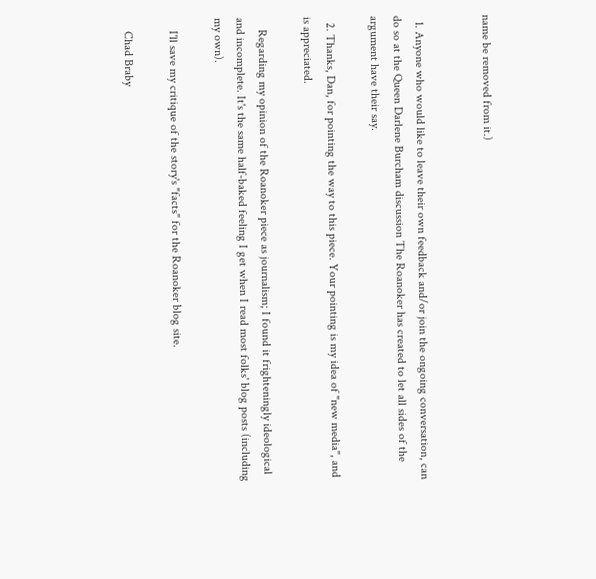name be removed from it.)


  1. Anyone who would like to leave their own feedback and/or join the ongoing conversation, can do so at the Queen Darlene Burcham discussion The Roanoker has created to let all sides of the argument have their say.

  2. Thanks, Dan, for pointing the way to this piece. Your pointing is my idea of "new media", and is appreciated.

    Regarding my opinion of the Roanoker piece as journalism; I found it frighteningly ideological and incomplete. It's the same half-baked feeling I get when I read most folks' blog posts (including my own).

    I'll save my critique of the story's "facts" for the Roanoker blog site.

    Chad Braby